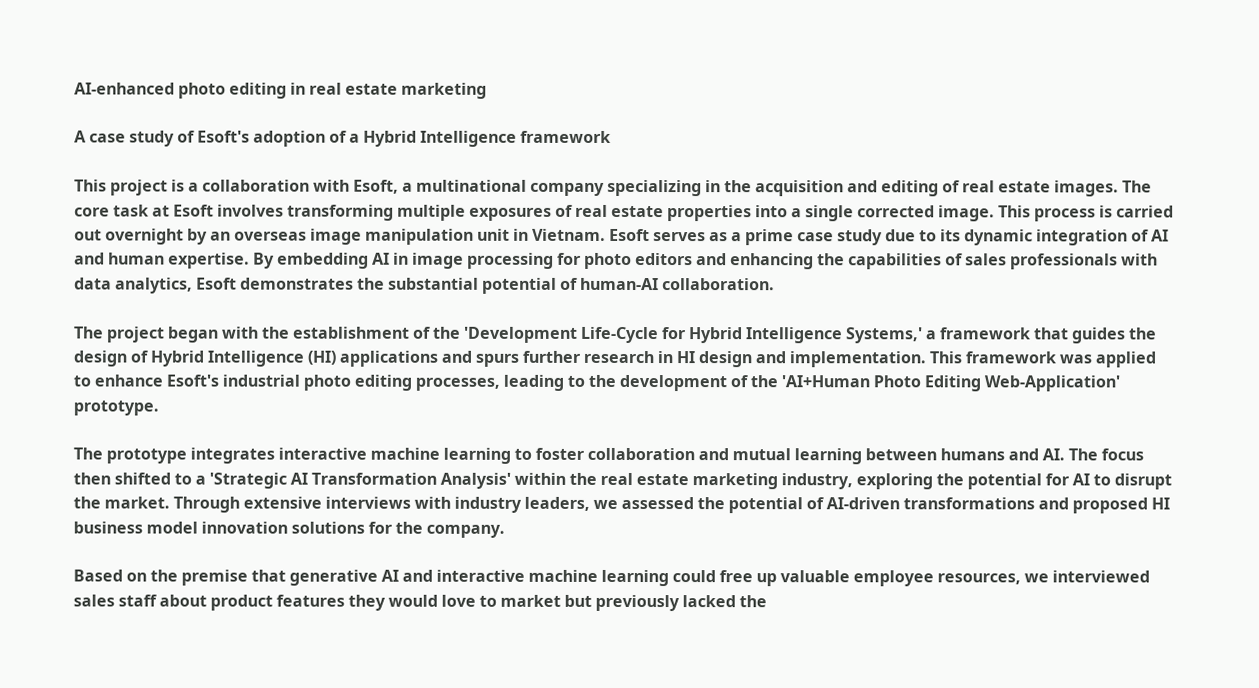AI-enhanced photo editing in real estate marketing

A case study of Esoft's adoption of a Hybrid Intelligence framework

This project is a collaboration with Esoft, a multinational company specializing in the acquisition and editing of real estate images. The core task at Esoft involves transforming multiple exposures of real estate properties into a single corrected image. This process is carried out overnight by an overseas image manipulation unit in Vietnam. Esoft serves as a prime case study due to its dynamic integration of AI and human expertise. By embedding AI in image processing for photo editors and enhancing the capabilities of sales professionals with data analytics, Esoft demonstrates the substantial potential of human-AI collaboration.

The project began with the establishment of the 'Development Life-Cycle for Hybrid Intelligence Systems,' a framework that guides the design of Hybrid Intelligence (HI) applications and spurs further research in HI design and implementation. This framework was applied to enhance Esoft's industrial photo editing processes, leading to the development of the 'AI+Human Photo Editing Web-Application' prototype.

The prototype integrates interactive machine learning to foster collaboration and mutual learning between humans and AI. The focus then shifted to a 'Strategic AI Transformation Analysis' within the real estate marketing industry, exploring the potential for AI to disrupt the market. Through extensive interviews with industry leaders, we assessed the potential of AI-driven transformations and proposed HI business model innovation solutions for the company.

Based on the premise that generative AI and interactive machine learning could free up valuable employee resources, we interviewed sales staff about product features they would love to market but previously lacked the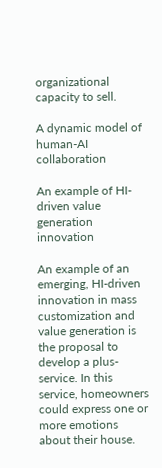organizational capacity to sell.

A dynamic model of human-AI collaboration

An example of HI-driven value generation innovation

An example of an emerging, HI-driven innovation in mass customization and value generation is the proposal to develop a plus-service. In this service, homeowners could express one or more emotions about their house.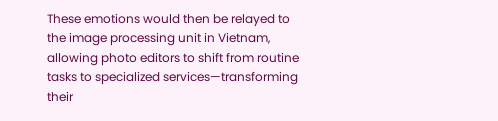These emotions would then be relayed to the image processing unit in Vietnam, allowing photo editors to shift from routine tasks to specialized services—transforming their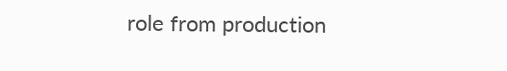role from production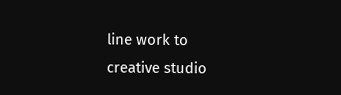line work to creative studio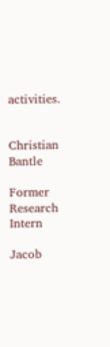activities.


Christian Bantle

Former Research Intern

Jacob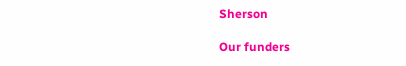Sherson

Our funders